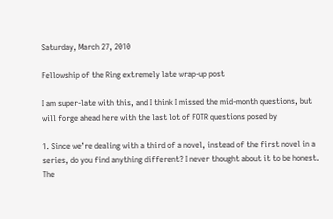Saturday, March 27, 2010

Fellowship of the Ring extremely late wrap-up post

I am super-late with this, and I think I missed the mid-month questions, but will forge ahead here with the last lot of FOTR questions posed by

1. Since we’re dealing with a third of a novel, instead of the first novel in a series, do you find anything different? I never thought about it to be honest. The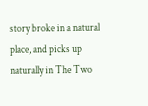story broke in a natural place, and picks up naturally in The Two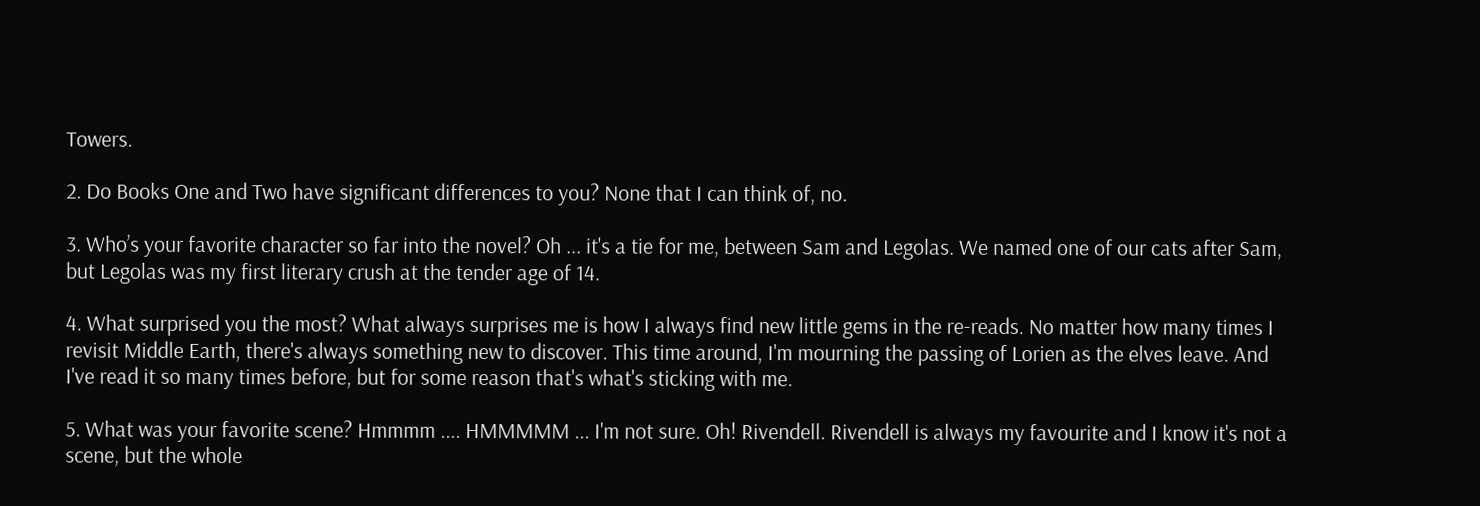Towers.

2. Do Books One and Two have significant differences to you? None that I can think of, no.

3. Who’s your favorite character so far into the novel? Oh ... it's a tie for me, between Sam and Legolas. We named one of our cats after Sam, but Legolas was my first literary crush at the tender age of 14.

4. What surprised you the most? What always surprises me is how I always find new little gems in the re-reads. No matter how many times I revisit Middle Earth, there's always something new to discover. This time around, I'm mourning the passing of Lorien as the elves leave. And I've read it so many times before, but for some reason that's what's sticking with me.

5. What was your favorite scene? Hmmmm .... HMMMMM ... I'm not sure. Oh! Rivendell. Rivendell is always my favourite and I know it's not a scene, but the whole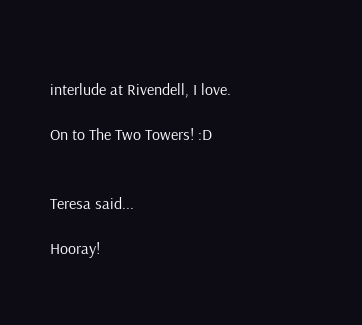interlude at Rivendell, I love.

On to The Two Towers! :D


Teresa said...

Hooray!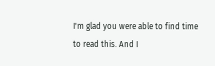I'm glad you were able to find time to read this. And I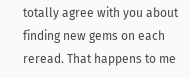totally agree with you about finding new gems on each reread. That happens to me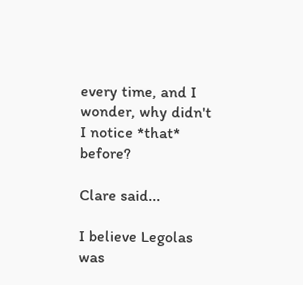every time, and I wonder, why didn't I notice *that* before?

Clare said...

I believe Legolas was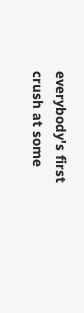everybody's first crush at some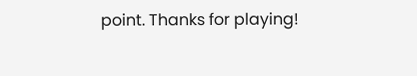point. Thanks for playing!